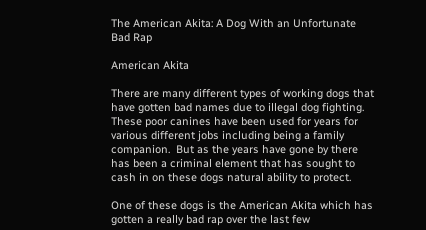The American Akita: A Dog With an Unfortunate Bad Rap

American Akita

There are many different types of working dogs that have gotten bad names due to illegal dog fighting.  These poor canines have been used for years for various different jobs including being a family companion.  But as the years have gone by there has been a criminal element that has sought to cash in on these dogs natural ability to protect.

One of these dogs is the American Akita which has gotten a really bad rap over the last few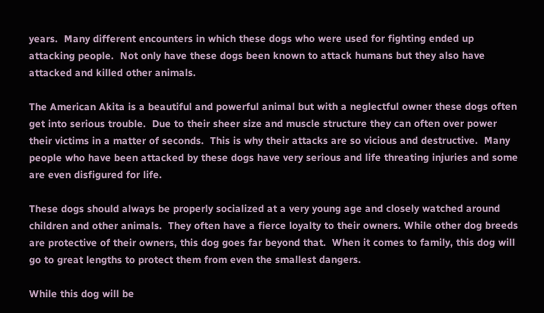years.  Many different encounters in which these dogs who were used for fighting ended up attacking people.  Not only have these dogs been known to attack humans but they also have attacked and killed other animals.

The American Akita is a beautiful and powerful animal but with a neglectful owner these dogs often get into serious trouble.  Due to their sheer size and muscle structure they can often over power their victims in a matter of seconds.  This is why their attacks are so vicious and destructive.  Many people who have been attacked by these dogs have very serious and life threating injuries and some are even disfigured for life.

These dogs should always be properly socialized at a very young age and closely watched around children and other animals.  They often have a fierce loyalty to their owners. While other dog breeds are protective of their owners, this dog goes far beyond that.  When it comes to family, this dog will go to great lengths to protect them from even the smallest dangers.

While this dog will be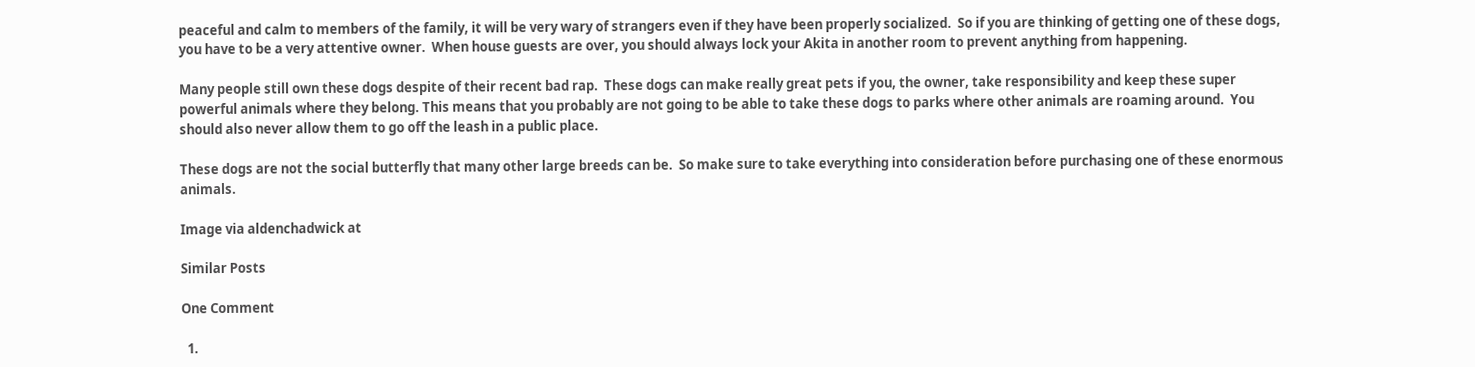peaceful and calm to members of the family, it will be very wary of strangers even if they have been properly socialized.  So if you are thinking of getting one of these dogs, you have to be a very attentive owner.  When house guests are over, you should always lock your Akita in another room to prevent anything from happening.

Many people still own these dogs despite of their recent bad rap.  These dogs can make really great pets if you, the owner, take responsibility and keep these super powerful animals where they belong. This means that you probably are not going to be able to take these dogs to parks where other animals are roaming around.  You should also never allow them to go off the leash in a public place.

These dogs are not the social butterfly that many other large breeds can be.  So make sure to take everything into consideration before purchasing one of these enormous animals.

Image via aldenchadwick at

Similar Posts

One Comment

  1.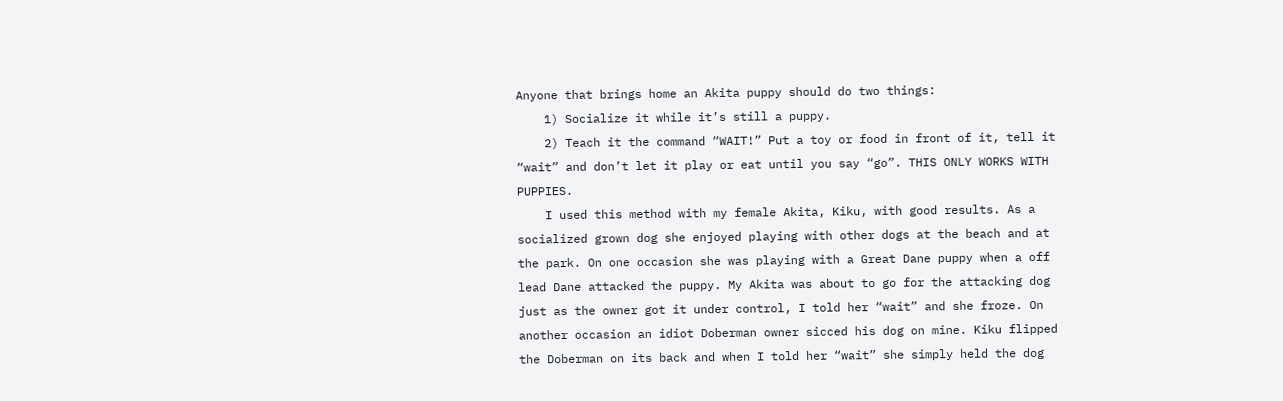Anyone that brings home an Akita puppy should do two things:
    1) Socialize it while it’s still a puppy.
    2) Teach it the command “WAIT!” Put a toy or food in front of it, tell it “wait” and don’t let it play or eat until you say “go”. THIS ONLY WORKS WITH PUPPIES.
    I used this method with my female Akita, Kiku, with good results. As a socialized grown dog she enjoyed playing with other dogs at the beach and at the park. On one occasion she was playing with a Great Dane puppy when a off lead Dane attacked the puppy. My Akita was about to go for the attacking dog just as the owner got it under control, I told her “wait” and she froze. On another occasion an idiot Doberman owner sicced his dog on mine. Kiku flipped the Doberman on its back and when I told her “wait” she simply held the dog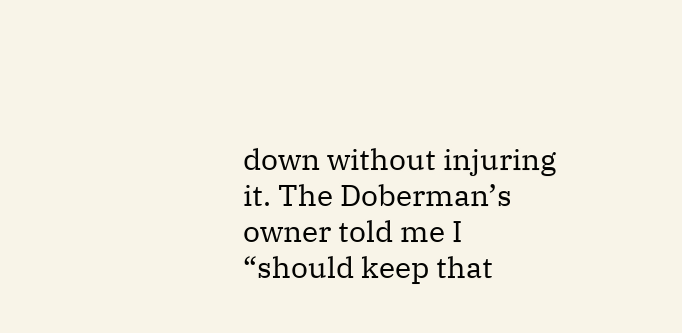down without injuring it. The Doberman’s owner told me I “should keep that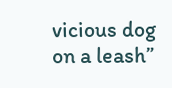vicious dog on a leash”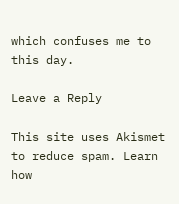which confuses me to this day.

Leave a Reply

This site uses Akismet to reduce spam. Learn how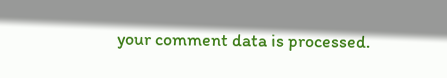your comment data is processed.